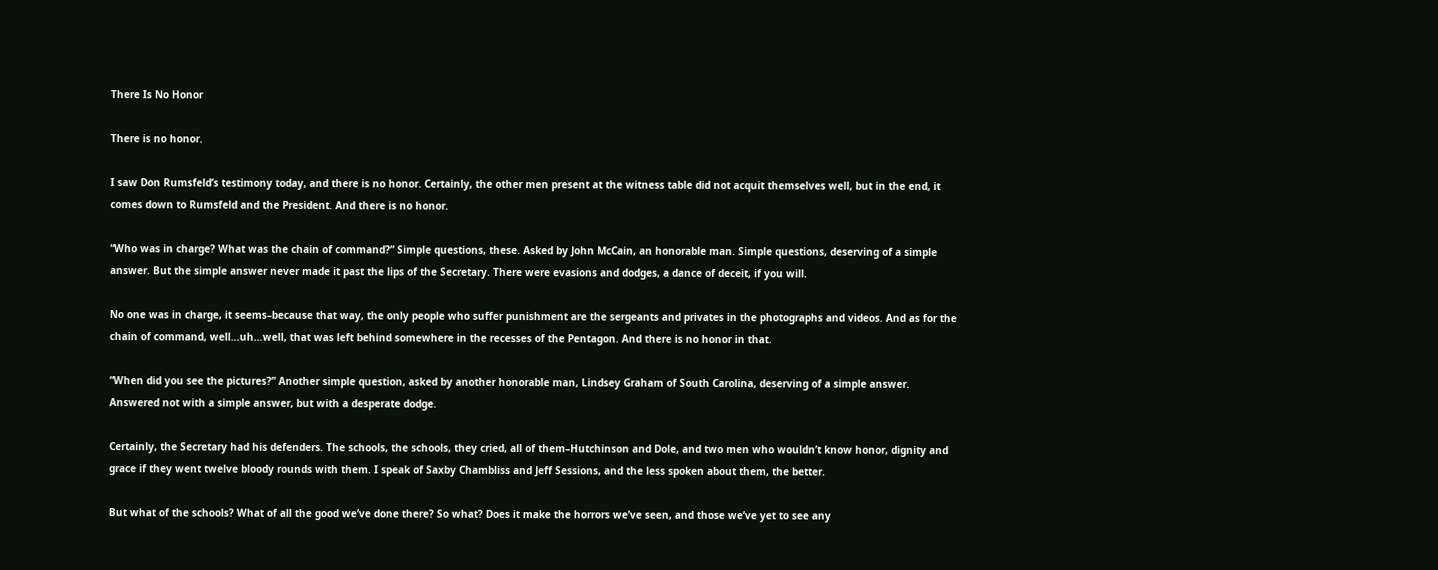There Is No Honor

There is no honor.

I saw Don Rumsfeld’s testimony today, and there is no honor. Certainly, the other men present at the witness table did not acquit themselves well, but in the end, it comes down to Rumsfeld and the President. And there is no honor.

“Who was in charge? What was the chain of command?” Simple questions, these. Asked by John McCain, an honorable man. Simple questions, deserving of a simple answer. But the simple answer never made it past the lips of the Secretary. There were evasions and dodges, a dance of deceit, if you will.

No one was in charge, it seems–because that way, the only people who suffer punishment are the sergeants and privates in the photographs and videos. And as for the chain of command, well…uh…well, that was left behind somewhere in the recesses of the Pentagon. And there is no honor in that.

“When did you see the pictures?” Another simple question, asked by another honorable man, Lindsey Graham of South Carolina, deserving of a simple answer. Answered not with a simple answer, but with a desperate dodge.

Certainly, the Secretary had his defenders. The schools, the schools, they cried, all of them–Hutchinson and Dole, and two men who wouldn’t know honor, dignity and grace if they went twelve bloody rounds with them. I speak of Saxby Chambliss and Jeff Sessions, and the less spoken about them, the better.

But what of the schools? What of all the good we’ve done there? So what? Does it make the horrors we’ve seen, and those we’ve yet to see any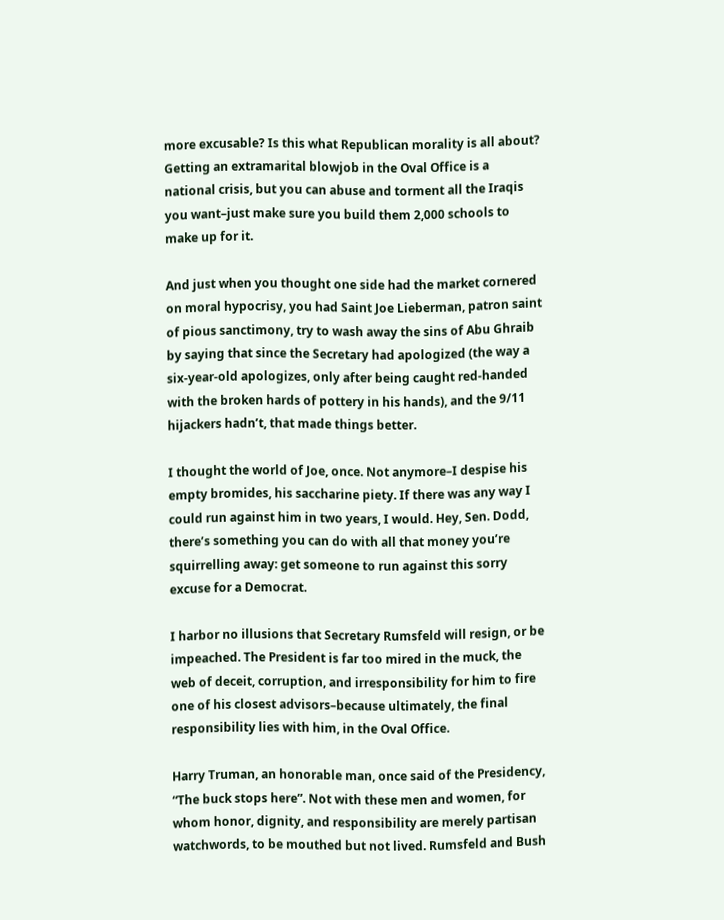more excusable? Is this what Republican morality is all about? Getting an extramarital blowjob in the Oval Office is a national crisis, but you can abuse and torment all the Iraqis you want–just make sure you build them 2,000 schools to make up for it.

And just when you thought one side had the market cornered on moral hypocrisy, you had Saint Joe Lieberman, patron saint of pious sanctimony, try to wash away the sins of Abu Ghraib by saying that since the Secretary had apologized (the way a six-year-old apologizes, only after being caught red-handed with the broken hards of pottery in his hands), and the 9/11 hijackers hadn’t, that made things better.

I thought the world of Joe, once. Not anymore–I despise his empty bromides, his saccharine piety. If there was any way I could run against him in two years, I would. Hey, Sen. Dodd, there’s something you can do with all that money you’re squirrelling away: get someone to run against this sorry excuse for a Democrat.

I harbor no illusions that Secretary Rumsfeld will resign, or be impeached. The President is far too mired in the muck, the web of deceit, corruption, and irresponsibility for him to fire one of his closest advisors–because ultimately, the final responsibility lies with him, in the Oval Office.

Harry Truman, an honorable man, once said of the Presidency, “The buck stops here”. Not with these men and women, for whom honor, dignity, and responsibility are merely partisan watchwords, to be mouthed but not lived. Rumsfeld and Bush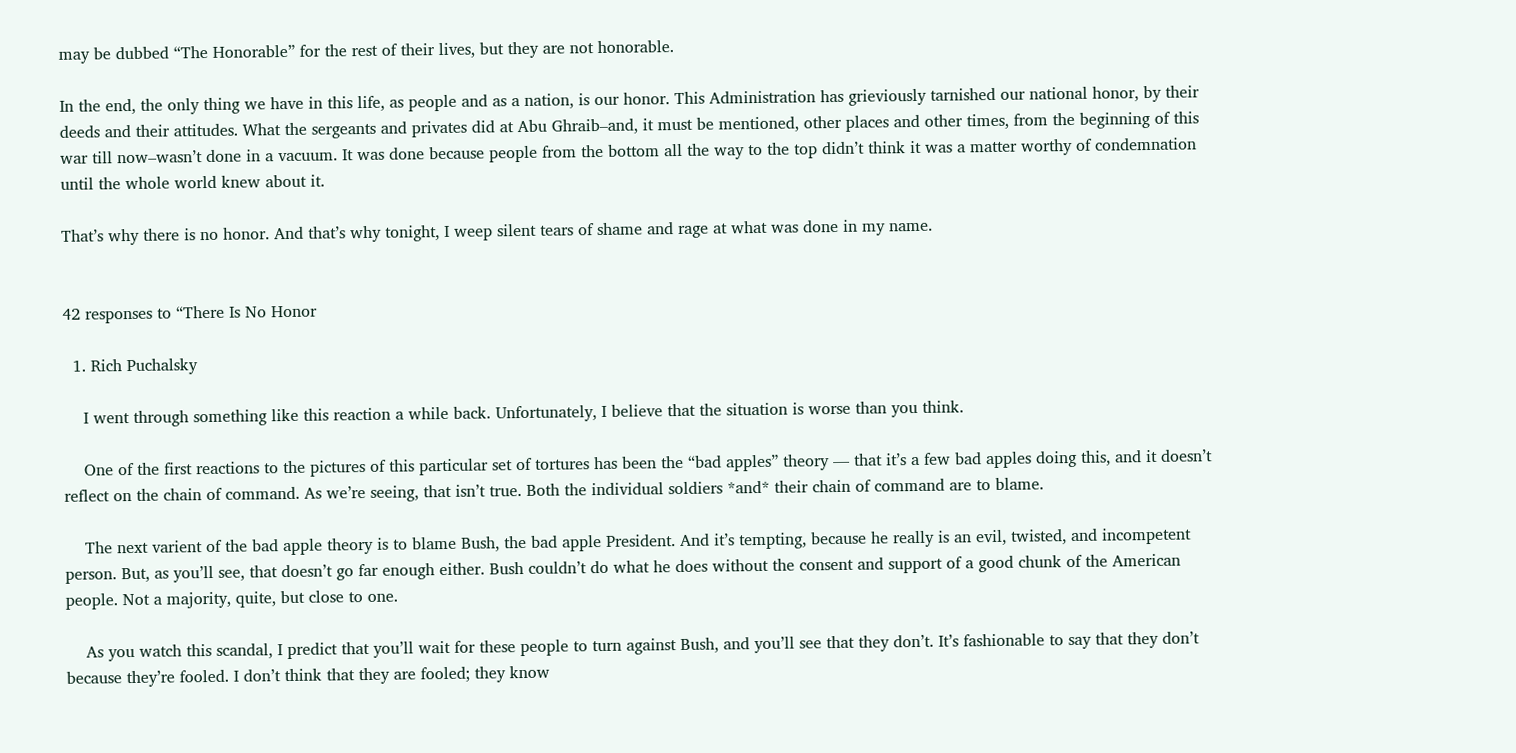may be dubbed “The Honorable” for the rest of their lives, but they are not honorable.

In the end, the only thing we have in this life, as people and as a nation, is our honor. This Administration has grieviously tarnished our national honor, by their deeds and their attitudes. What the sergeants and privates did at Abu Ghraib–and, it must be mentioned, other places and other times, from the beginning of this war till now–wasn’t done in a vacuum. It was done because people from the bottom all the way to the top didn’t think it was a matter worthy of condemnation until the whole world knew about it.

That’s why there is no honor. And that’s why tonight, I weep silent tears of shame and rage at what was done in my name.


42 responses to “There Is No Honor

  1. Rich Puchalsky

    I went through something like this reaction a while back. Unfortunately, I believe that the situation is worse than you think.

    One of the first reactions to the pictures of this particular set of tortures has been the “bad apples” theory — that it’s a few bad apples doing this, and it doesn’t reflect on the chain of command. As we’re seeing, that isn’t true. Both the individual soldiers *and* their chain of command are to blame.

    The next varient of the bad apple theory is to blame Bush, the bad apple President. And it’s tempting, because he really is an evil, twisted, and incompetent person. But, as you’ll see, that doesn’t go far enough either. Bush couldn’t do what he does without the consent and support of a good chunk of the American people. Not a majority, quite, but close to one.

    As you watch this scandal, I predict that you’ll wait for these people to turn against Bush, and you’ll see that they don’t. It’s fashionable to say that they don’t because they’re fooled. I don’t think that they are fooled; they know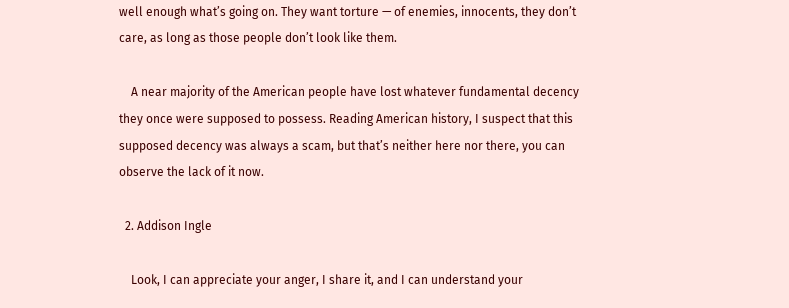well enough what’s going on. They want torture — of enemies, innocents, they don’t care, as long as those people don’t look like them.

    A near majority of the American people have lost whatever fundamental decency they once were supposed to possess. Reading American history, I suspect that this supposed decency was always a scam, but that’s neither here nor there, you can observe the lack of it now.

  2. Addison Ingle

    Look, I can appreciate your anger, I share it, and I can understand your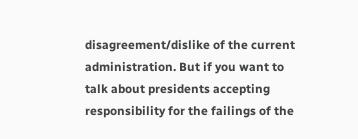disagreement/dislike of the current administration. But if you want to talk about presidents accepting responsibility for the failings of the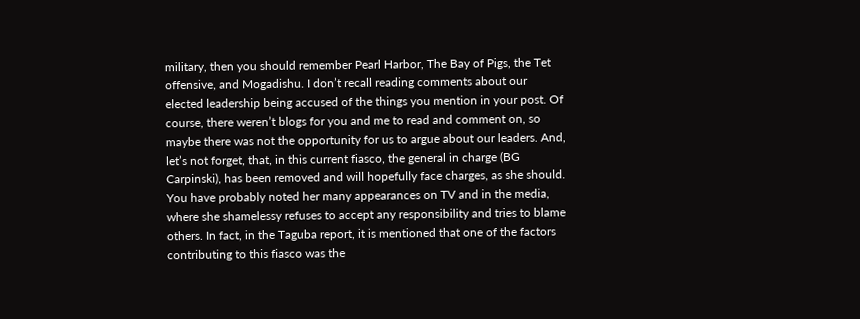military, then you should remember Pearl Harbor, The Bay of Pigs, the Tet offensive, and Mogadishu. I don’t recall reading comments about our elected leadership being accused of the things you mention in your post. Of course, there weren’t blogs for you and me to read and comment on, so maybe there was not the opportunity for us to argue about our leaders. And, let’s not forget, that, in this current fiasco, the general in charge (BG Carpinski), has been removed and will hopefully face charges, as she should. You have probably noted her many appearances on TV and in the media, where she shamelessy refuses to accept any responsibility and tries to blame others. In fact, in the Taguba report, it is mentioned that one of the factors contributing to this fiasco was the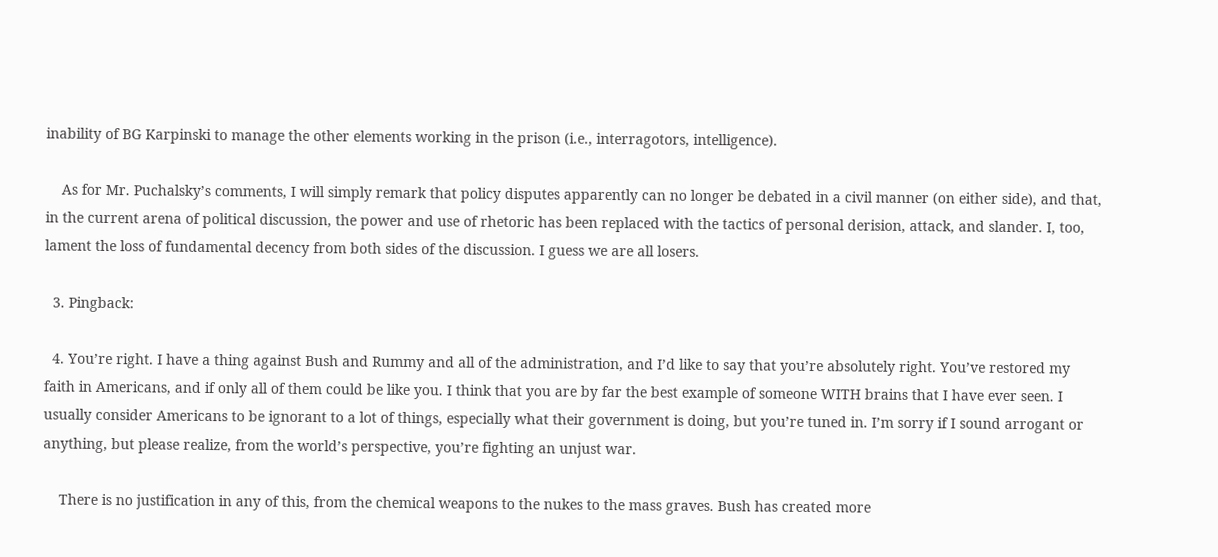inability of BG Karpinski to manage the other elements working in the prison (i.e., interragotors, intelligence).

    As for Mr. Puchalsky’s comments, I will simply remark that policy disputes apparently can no longer be debated in a civil manner (on either side), and that, in the current arena of political discussion, the power and use of rhetoric has been replaced with the tactics of personal derision, attack, and slander. I, too, lament the loss of fundamental decency from both sides of the discussion. I guess we are all losers.

  3. Pingback:

  4. You’re right. I have a thing against Bush and Rummy and all of the administration, and I’d like to say that you’re absolutely right. You’ve restored my faith in Americans, and if only all of them could be like you. I think that you are by far the best example of someone WITH brains that I have ever seen. I usually consider Americans to be ignorant to a lot of things, especially what their government is doing, but you’re tuned in. I’m sorry if I sound arrogant or anything, but please realize, from the world’s perspective, you’re fighting an unjust war.

    There is no justification in any of this, from the chemical weapons to the nukes to the mass graves. Bush has created more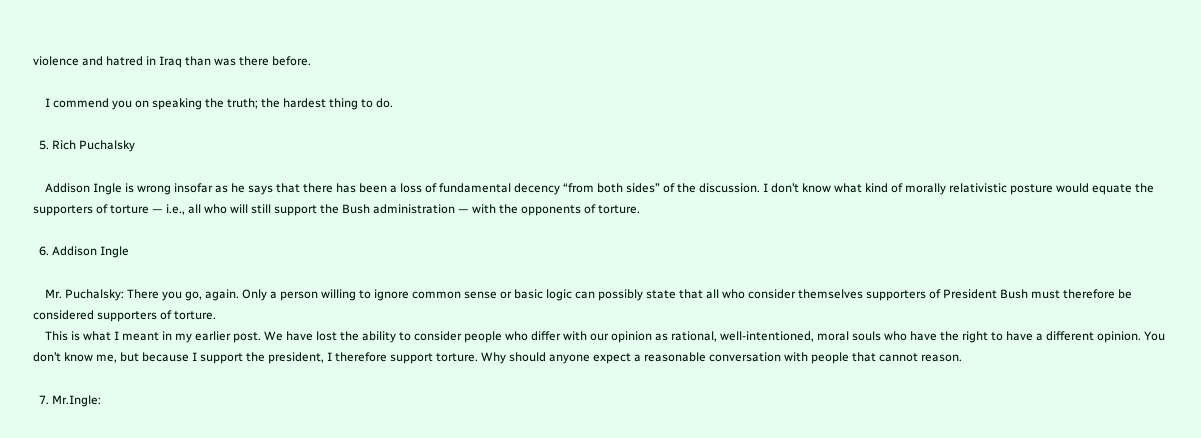violence and hatred in Iraq than was there before.

    I commend you on speaking the truth; the hardest thing to do.

  5. Rich Puchalsky

    Addison Ingle is wrong insofar as he says that there has been a loss of fundamental decency “from both sides” of the discussion. I don’t know what kind of morally relativistic posture would equate the supporters of torture — i.e., all who will still support the Bush administration — with the opponents of torture.

  6. Addison Ingle

    Mr. Puchalsky: There you go, again. Only a person willing to ignore common sense or basic logic can possibly state that all who consider themselves supporters of President Bush must therefore be considered supporters of torture.
    This is what I meant in my earlier post. We have lost the ability to consider people who differ with our opinion as rational, well-intentioned, moral souls who have the right to have a different opinion. You don’t know me, but because I support the president, I therefore support torture. Why should anyone expect a reasonable conversation with people that cannot reason.

  7. Mr.Ingle: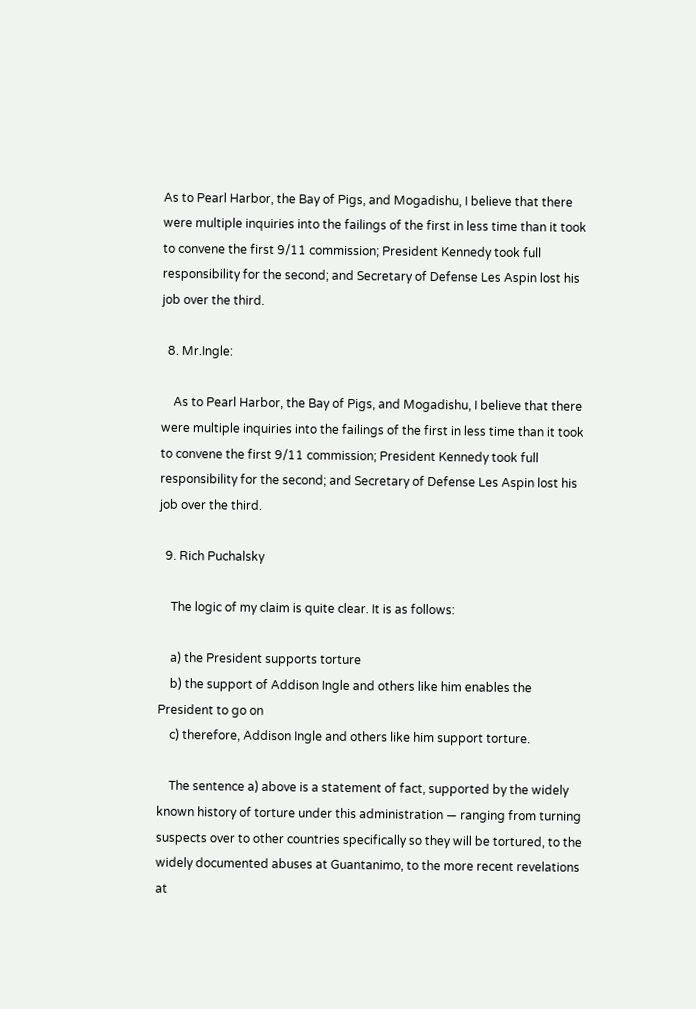As to Pearl Harbor, the Bay of Pigs, and Mogadishu, I believe that there were multiple inquiries into the failings of the first in less time than it took to convene the first 9/11 commission; President Kennedy took full responsibility for the second; and Secretary of Defense Les Aspin lost his job over the third.

  8. Mr.Ingle:

    As to Pearl Harbor, the Bay of Pigs, and Mogadishu, I believe that there were multiple inquiries into the failings of the first in less time than it took to convene the first 9/11 commission; President Kennedy took full responsibility for the second; and Secretary of Defense Les Aspin lost his job over the third.

  9. Rich Puchalsky

    The logic of my claim is quite clear. It is as follows:

    a) the President supports torture
    b) the support of Addison Ingle and others like him enables the President to go on
    c) therefore, Addison Ingle and others like him support torture.

    The sentence a) above is a statement of fact, supported by the widely known history of torture under this administration — ranging from turning suspects over to other countries specifically so they will be tortured, to the widely documented abuses at Guantanimo, to the more recent revelations at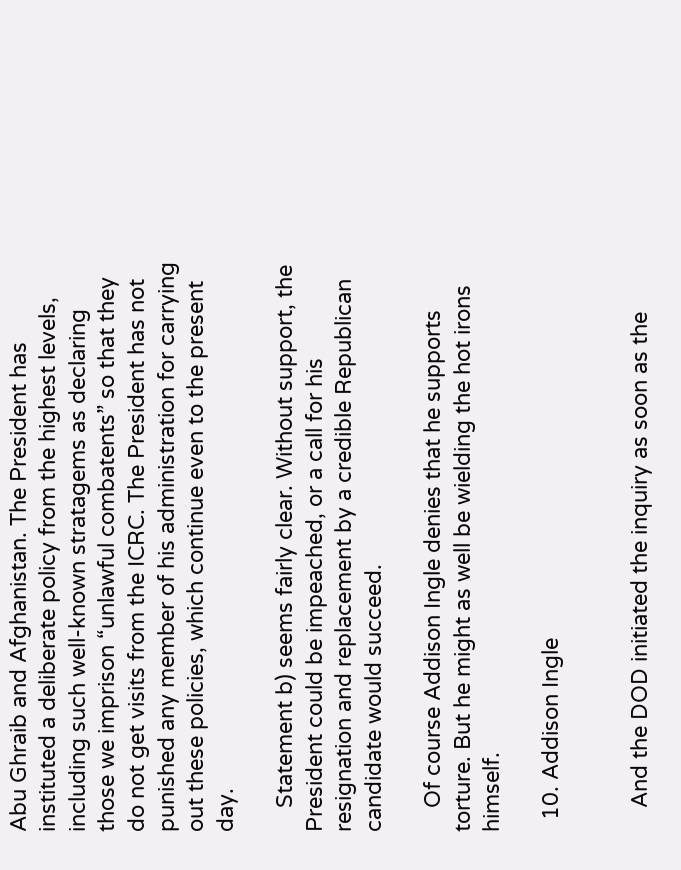Abu Ghraib and Afghanistan. The President has instituted a deliberate policy from the highest levels, including such well-known stratagems as declaring those we imprison “unlawful combatents” so that they do not get visits from the ICRC. The President has not punished any member of his administration for carrying out these policies, which continue even to the present day.

    Statement b) seems fairly clear. Without support, the President could be impeached, or a call for his resignation and replacement by a credible Republican candidate would succeed.

    Of course Addison Ingle denies that he supports torture. But he might as well be wielding the hot irons himself.

  10. Addison Ingle


    And the DOD initiated the inquiry as soon as the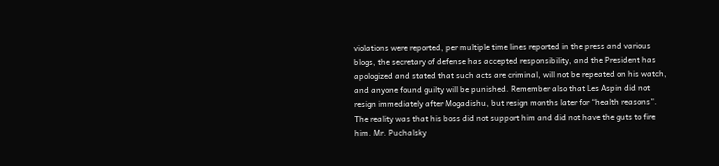violations were reported, per multiple time lines reported in the press and various blogs, the secretary of defense has accepted responsibility, and the President has apologized and stated that such acts are criminal, will not be repeated on his watch, and anyone found guilty will be punished. Remember also that Les Aspin did not resign immediately after Mogadishu, but resign months later for “health reasons”. The reality was that his boss did not support him and did not have the guts to fire him. Mr. Puchalsky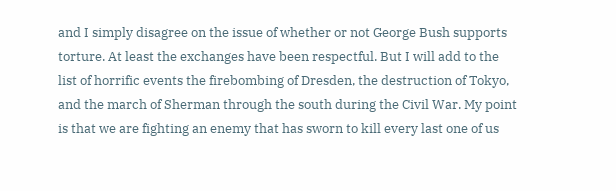and I simply disagree on the issue of whether or not George Bush supports torture. At least the exchanges have been respectful. But I will add to the list of horrific events the firebombing of Dresden, the destruction of Tokyo, and the march of Sherman through the south during the Civil War. My point is that we are fighting an enemy that has sworn to kill every last one of us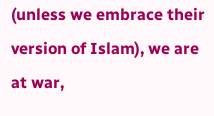(unless we embrace their version of Islam), we are at war,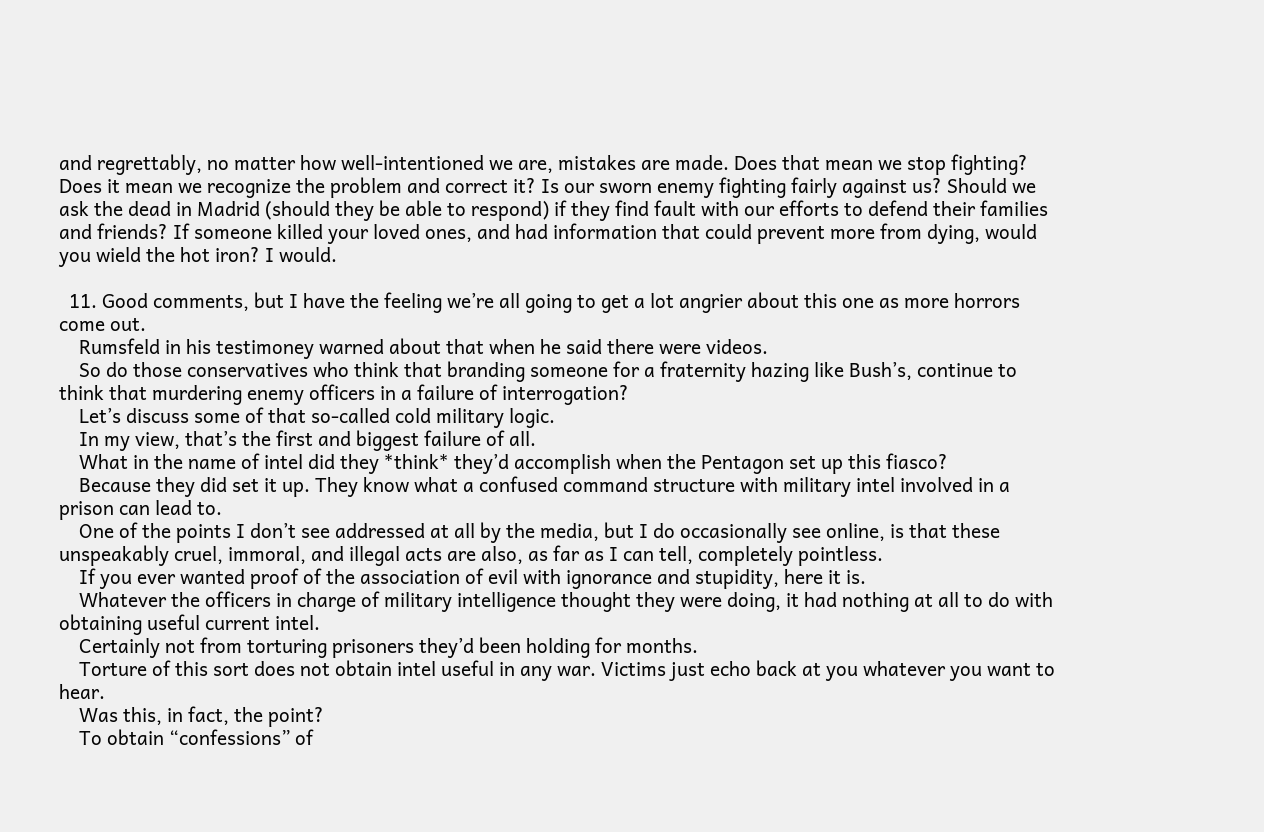and regrettably, no matter how well-intentioned we are, mistakes are made. Does that mean we stop fighting? Does it mean we recognize the problem and correct it? Is our sworn enemy fighting fairly against us? Should we ask the dead in Madrid (should they be able to respond) if they find fault with our efforts to defend their families and friends? If someone killed your loved ones, and had information that could prevent more from dying, would you wield the hot iron? I would.

  11. Good comments, but I have the feeling we’re all going to get a lot angrier about this one as more horrors come out.
    Rumsfeld in his testimoney warned about that when he said there were videos.
    So do those conservatives who think that branding someone for a fraternity hazing like Bush’s, continue to think that murdering enemy officers in a failure of interrogation?
    Let’s discuss some of that so-called cold military logic.
    In my view, that’s the first and biggest failure of all.
    What in the name of intel did they *think* they’d accomplish when the Pentagon set up this fiasco?
    Because they did set it up. They know what a confused command structure with military intel involved in a prison can lead to.
    One of the points I don’t see addressed at all by the media, but I do occasionally see online, is that these unspeakably cruel, immoral, and illegal acts are also, as far as I can tell, completely pointless.
    If you ever wanted proof of the association of evil with ignorance and stupidity, here it is.
    Whatever the officers in charge of military intelligence thought they were doing, it had nothing at all to do with obtaining useful current intel.
    Certainly not from torturing prisoners they’d been holding for months.
    Torture of this sort does not obtain intel useful in any war. Victims just echo back at you whatever you want to hear.
    Was this, in fact, the point?
    To obtain “confessions” of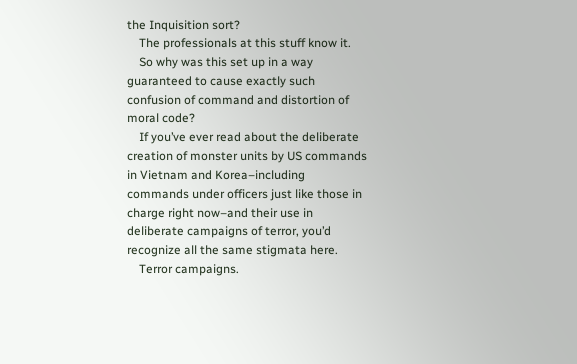the Inquisition sort?
    The professionals at this stuff know it.
    So why was this set up in a way guaranteed to cause exactly such confusion of command and distortion of moral code?
    If you’ve ever read about the deliberate creation of monster units by US commands in Vietnam and Korea–including commands under officers just like those in charge right now–and their use in deliberate campaigns of terror, you’d recognize all the same stigmata here.
    Terror campaigns.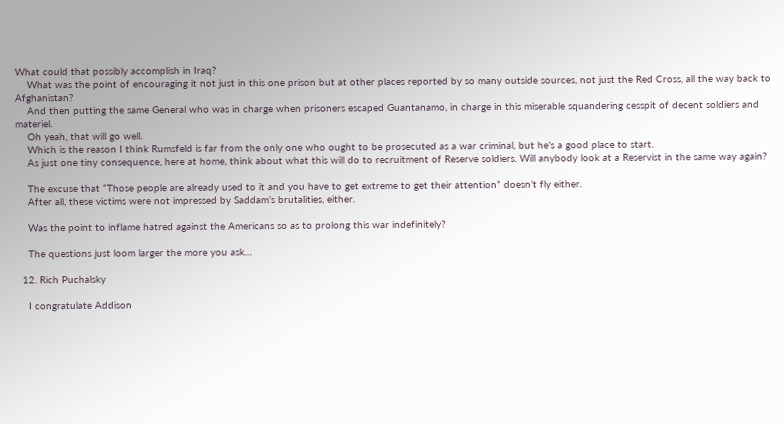What could that possibly accomplish in Iraq?
    What was the point of encouraging it not just in this one prison but at other places reported by so many outside sources, not just the Red Cross, all the way back to Afghanistan?
    And then putting the same General who was in charge when prisoners escaped Guantanamo, in charge in this miserable squandering cesspit of decent soldiers and materiel.
    Oh yeah, that will go well.
    Which is the reason I think Rumsfeld is far from the only one who ought to be prosecuted as a war criminal, but he’s a good place to start.
    As just one tiny consequence, here at home, think about what this will do to recruitment of Reserve soldiers. Will anybody look at a Reservist in the same way again?

    The excuse that “Those people are already used to it and you have to get extreme to get their attention” doesn’t fly either.
    After all, these victims were not impressed by Saddam’s brutalities, either.

    Was the point to inflame hatred against the Americans so as to prolong this war indefinitely?

    The questions just loom larger the more you ask…

  12. Rich Puchalsky

    I congratulate Addison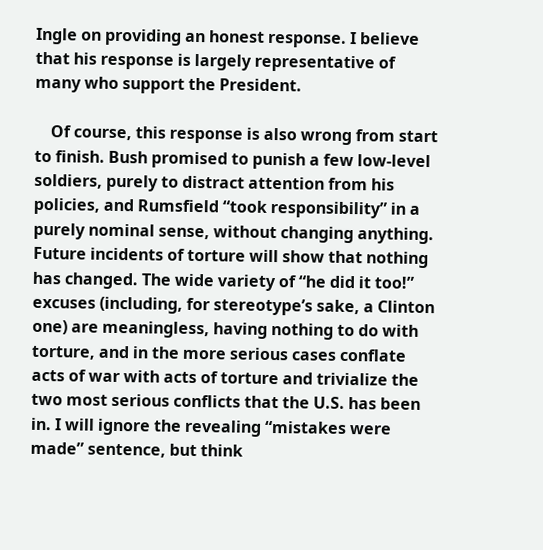Ingle on providing an honest response. I believe that his response is largely representative of many who support the President.

    Of course, this response is also wrong from start to finish. Bush promised to punish a few low-level soldiers, purely to distract attention from his policies, and Rumsfield “took responsibility” in a purely nominal sense, without changing anything. Future incidents of torture will show that nothing has changed. The wide variety of “he did it too!” excuses (including, for stereotype’s sake, a Clinton one) are meaningless, having nothing to do with torture, and in the more serious cases conflate acts of war with acts of torture and trivialize the two most serious conflicts that the U.S. has been in. I will ignore the revealing “mistakes were made” sentence, but think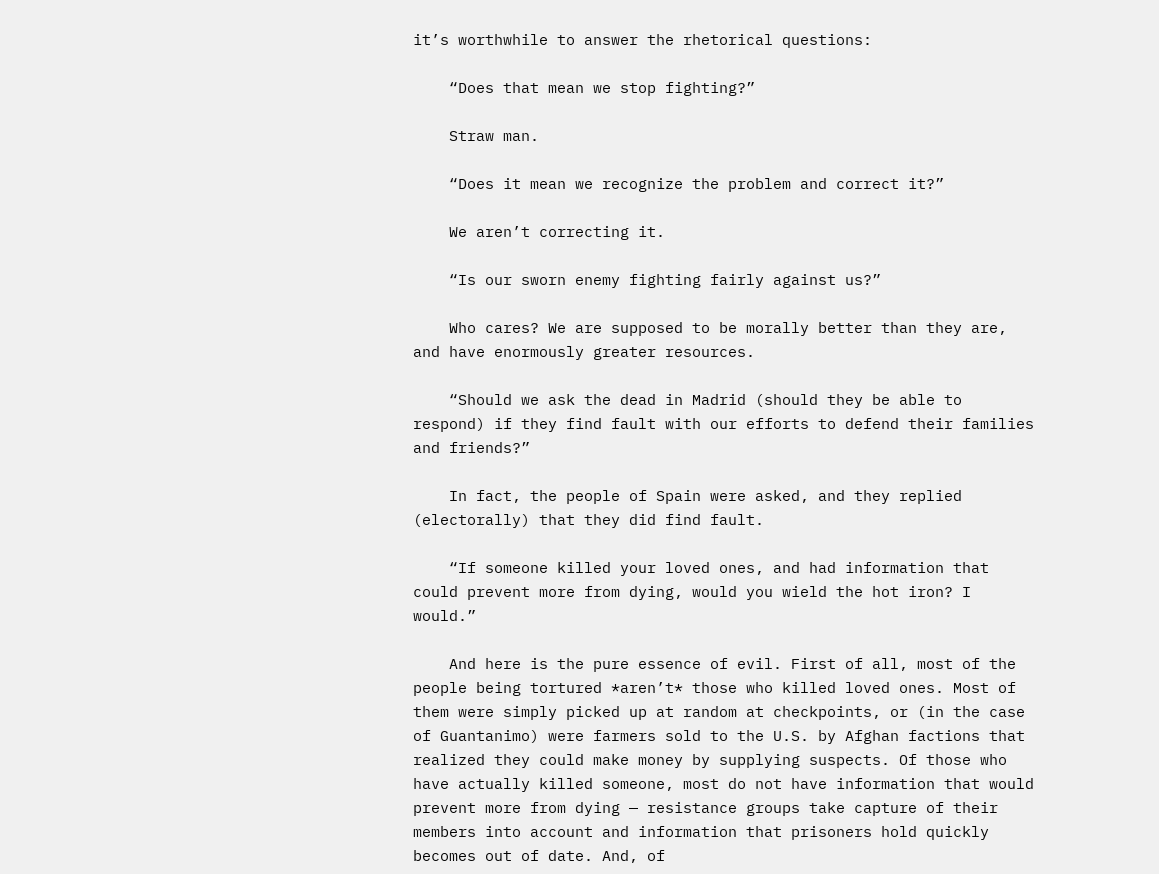it’s worthwhile to answer the rhetorical questions:

    “Does that mean we stop fighting?”

    Straw man.

    “Does it mean we recognize the problem and correct it?”

    We aren’t correcting it.

    “Is our sworn enemy fighting fairly against us?”

    Who cares? We are supposed to be morally better than they are, and have enormously greater resources.

    “Should we ask the dead in Madrid (should they be able to respond) if they find fault with our efforts to defend their families and friends?”

    In fact, the people of Spain were asked, and they replied (electorally) that they did find fault.

    “If someone killed your loved ones, and had information that could prevent more from dying, would you wield the hot iron? I would.”

    And here is the pure essence of evil. First of all, most of the people being tortured *aren’t* those who killed loved ones. Most of them were simply picked up at random at checkpoints, or (in the case of Guantanimo) were farmers sold to the U.S. by Afghan factions that realized they could make money by supplying suspects. Of those who have actually killed someone, most do not have information that would prevent more from dying — resistance groups take capture of their members into account and information that prisoners hold quickly becomes out of date. And, of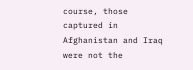course, those captured in Afghanistan and Iraq were not the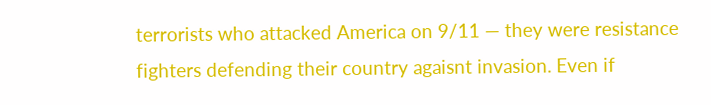terrorists who attacked America on 9/11 — they were resistance fighters defending their country agaisnt invasion. Even if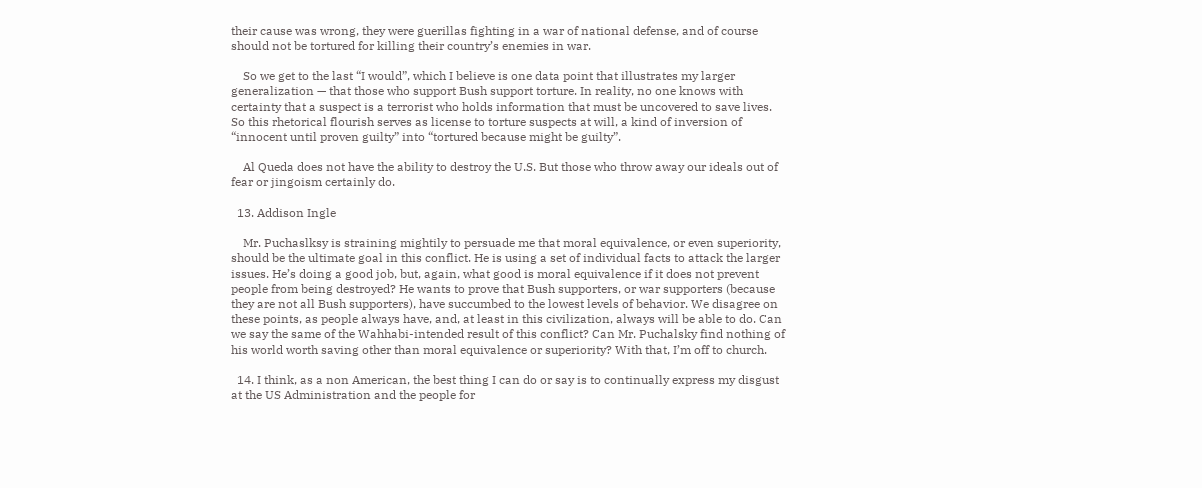their cause was wrong, they were guerillas fighting in a war of national defense, and of course should not be tortured for killing their country’s enemies in war.

    So we get to the last “I would”, which I believe is one data point that illustrates my larger generalization — that those who support Bush support torture. In reality, no one knows with certainty that a suspect is a terrorist who holds information that must be uncovered to save lives. So this rhetorical flourish serves as license to torture suspects at will, a kind of inversion of “innocent until proven guilty” into “tortured because might be guilty”.

    Al Queda does not have the ability to destroy the U.S. But those who throw away our ideals out of fear or jingoism certainly do.

  13. Addison Ingle

    Mr. Puchaslksy is straining mightily to persuade me that moral equivalence, or even superiority, should be the ultimate goal in this conflict. He is using a set of individual facts to attack the larger issues. He’s doing a good job, but, again, what good is moral equivalence if it does not prevent people from being destroyed? He wants to prove that Bush supporters, or war supporters (because they are not all Bush supporters), have succumbed to the lowest levels of behavior. We disagree on these points, as people always have, and, at least in this civilization, always will be able to do. Can we say the same of the Wahhabi-intended result of this conflict? Can Mr. Puchalsky find nothing of his world worth saving other than moral equivalence or superiority? With that, I’m off to church.

  14. I think, as a non American, the best thing I can do or say is to continually express my disgust at the US Administration and the people for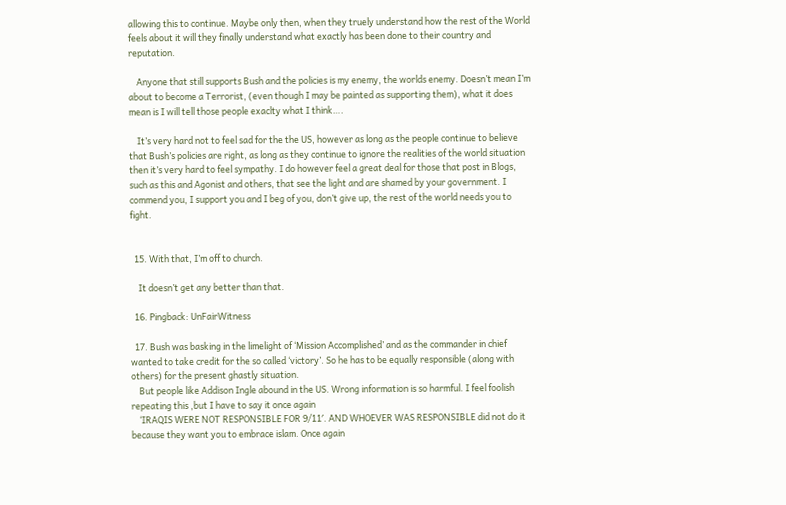allowing this to continue. Maybe only then, when they truely understand how the rest of the World feels about it will they finally understand what exactly has been done to their country and reputation.

    Anyone that still supports Bush and the policies is my enemy, the worlds enemy. Doesn’t mean I’m about to become a Terrorist, (even though I may be painted as supporting them), what it does mean is I will tell those people exaclty what I think….

    It’s very hard not to feel sad for the the US, however as long as the people continue to believe that Bush’s policies are right, as long as they continue to ignore the realities of the world situation then it’s very hard to feel sympathy. I do however feel a great deal for those that post in Blogs, such as this and Agonist and others, that see the light and are shamed by your government. I commend you, I support you and I beg of you, don’t give up, the rest of the world needs you to fight.


  15. With that, I’m off to church.

    It doesn’t get any better than that.

  16. Pingback: UnFairWitness

  17. Bush was basking in the limelight of ‘Mission Accomplished’ and as the commander in chief wanted to take credit for the so called ‘victory’. So he has to be equally responsible (along with others) for the present ghastly situation.
    But people like Addison Ingle abound in the US. Wrong information is so harmful. I feel foolish repeating this ,but I have to say it once again
    ‘IRAQIS WERE NOT RESPONSIBLE FOR 9/11′. AND WHOEVER WAS RESPONSIBLE did not do it because they want you to embrace islam. Once again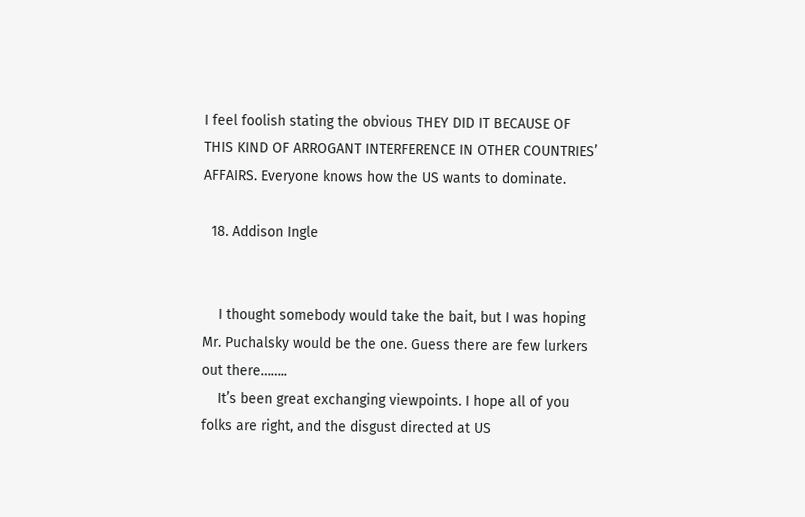I feel foolish stating the obvious THEY DID IT BECAUSE OF THIS KIND OF ARROGANT INTERFERENCE IN OTHER COUNTRIES’ AFFAIRS. Everyone knows how the US wants to dominate.

  18. Addison Ingle


    I thought somebody would take the bait, but I was hoping Mr. Puchalsky would be the one. Guess there are few lurkers out there……..
    It’s been great exchanging viewpoints. I hope all of you folks are right, and the disgust directed at US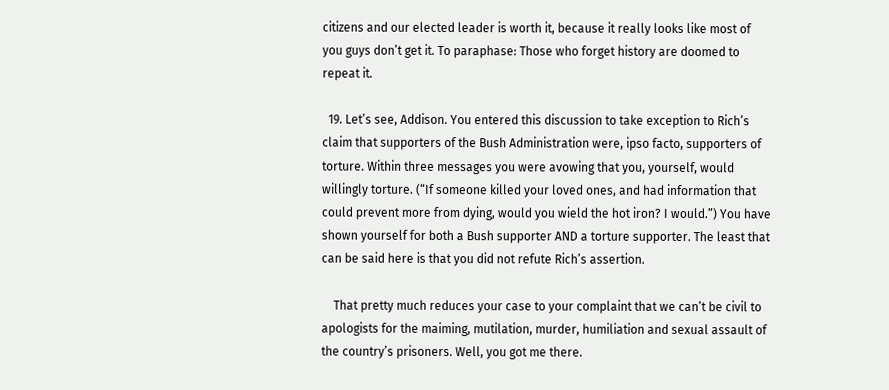citizens and our elected leader is worth it, because it really looks like most of you guys don’t get it. To paraphase: Those who forget history are doomed to repeat it.

  19. Let’s see, Addison. You entered this discussion to take exception to Rich’s claim that supporters of the Bush Administration were, ipso facto, supporters of torture. Within three messages you were avowing that you, yourself, would willingly torture. (“If someone killed your loved ones, and had information that could prevent more from dying, would you wield the hot iron? I would.”) You have shown yourself for both a Bush supporter AND a torture supporter. The least that can be said here is that you did not refute Rich’s assertion.

    That pretty much reduces your case to your complaint that we can’t be civil to apologists for the maiming, mutilation, murder, humiliation and sexual assault of the country’s prisoners. Well, you got me there.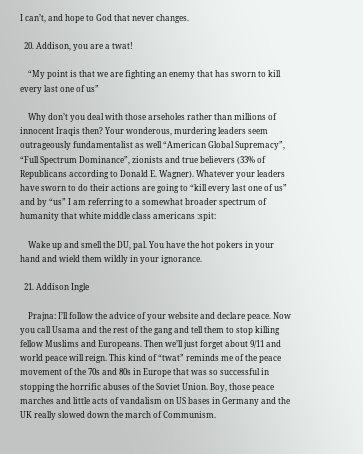I can’t, and hope to God that never changes.

  20. Addison, you are a twat!

    “My point is that we are fighting an enemy that has sworn to kill every last one of us”

    Why don’t you deal with those arseholes rather than millions of innocent Iraqis then? Your wonderous, murdering leaders seem outrageously fundamentalist as well “American Global Supremacy”, “Full Spectrum Dominance”, zionists and true believers (33% of Republicans according to Donald E. Wagner). Whatever your leaders have sworn to do their actions are going to “kill every last one of us” and by “us” I am referring to a somewhat broader spectrum of humanity that white middle class americans :spit:

    Wake up and smell the DU, pal. You have the hot pokers in your hand and wield them wildly in your ignorance.

  21. Addison Ingle

    Prajna: I’ll follow the advice of your website and declare peace. Now you call Usama and the rest of the gang and tell them to stop killing fellow Muslims and Europeans. Then we’ll just forget about 9/11 and world peace will reign. This kind of “twat” reminds me of the peace movement of the 70s and 80s in Europe that was so successful in stopping the horrific abuses of the Soviet Union. Boy, those peace marches and little acts of vandalism on US bases in Germany and the UK really slowed down the march of Communism.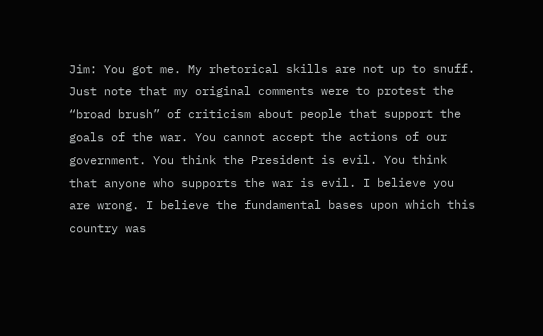Jim: You got me. My rhetorical skills are not up to snuff. Just note that my original comments were to protest the “broad brush” of criticism about people that support the goals of the war. You cannot accept the actions of our government. You think the President is evil. You think that anyone who supports the war is evil. I believe you are wrong. I believe the fundamental bases upon which this country was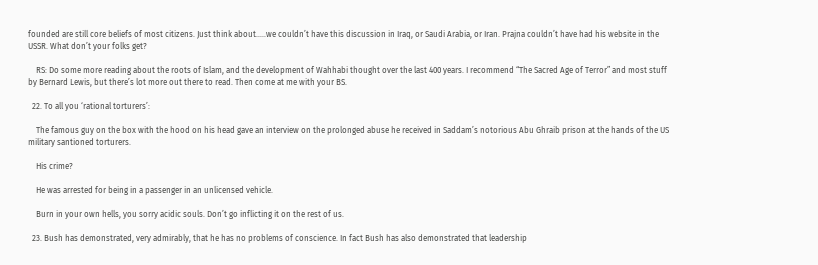founded are still core beliefs of most citizens. Just think about…..we couldn’t have this discussion in Iraq, or Saudi Arabia, or Iran. Prajna couldn’t have had his website in the USSR. What don’t your folks get?

    RS: Do some more reading about the roots of Islam, and the development of Wahhabi thought over the last 400 years. I recommend “The Sacred Age of Terror” and most stuff by Bernard Lewis, but there’s lot more out there to read. Then come at me with your BS.

  22. To all you ‘rational torturers’:

    The famous guy on the box with the hood on his head gave an interview on the prolonged abuse he received in Saddam’s notorious Abu Ghraib prison at the hands of the US military santioned torturers.

    His crime?

    He was arrested for being in a passenger in an unlicensed vehicle.

    Burn in your own hells, you sorry acidic souls. Don’t go inflicting it on the rest of us.

  23. Bush has demonstrated, very admirably, that he has no problems of conscience. In fact Bush has also demonstrated that leadership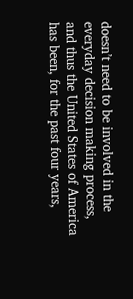doesn’t need to be involved in the everyday decision making process, and thus the United States of America has been, for the past four years,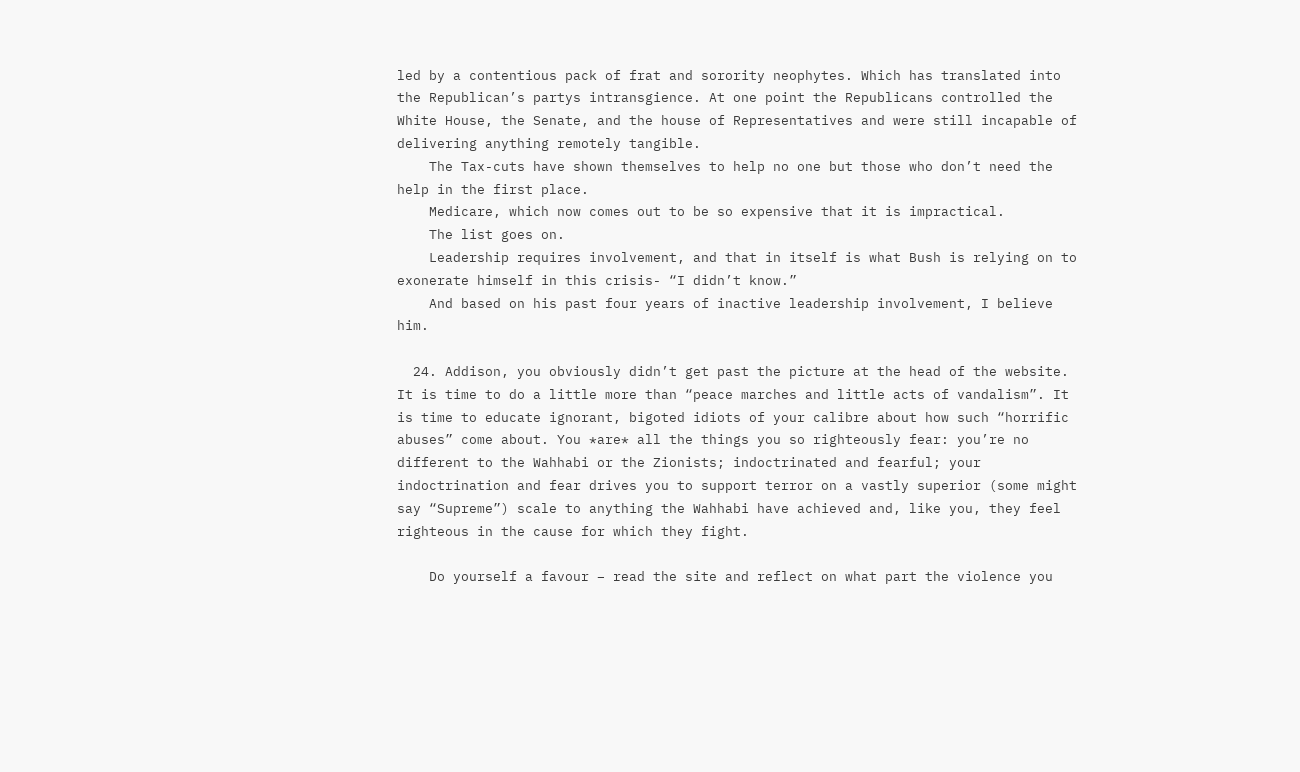led by a contentious pack of frat and sorority neophytes. Which has translated into the Republican’s partys intransgience. At one point the Republicans controlled the White House, the Senate, and the house of Representatives and were still incapable of delivering anything remotely tangible.
    The Tax-cuts have shown themselves to help no one but those who don’t need the help in the first place.
    Medicare, which now comes out to be so expensive that it is impractical.
    The list goes on.
    Leadership requires involvement, and that in itself is what Bush is relying on to exonerate himself in this crisis- “I didn’t know.”
    And based on his past four years of inactive leadership involvement, I believe him.

  24. Addison, you obviously didn’t get past the picture at the head of the website. It is time to do a little more than “peace marches and little acts of vandalism”. It is time to educate ignorant, bigoted idiots of your calibre about how such “horrific abuses” come about. You *are* all the things you so righteously fear: you’re no different to the Wahhabi or the Zionists; indoctrinated and fearful; your indoctrination and fear drives you to support terror on a vastly superior (some might say “Supreme”) scale to anything the Wahhabi have achieved and, like you, they feel righteous in the cause for which they fight.

    Do yourself a favour – read the site and reflect on what part the violence you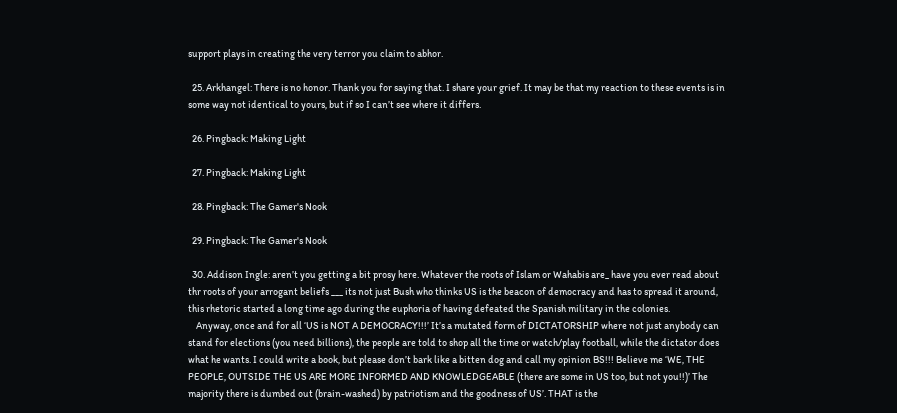support plays in creating the very terror you claim to abhor.

  25. Arkhangel: There is no honor. Thank you for saying that. I share your grief. It may be that my reaction to these events is in some way not identical to yours, but if so I can’t see where it differs.

  26. Pingback: Making Light

  27. Pingback: Making Light

  28. Pingback: The Gamer's Nook

  29. Pingback: The Gamer's Nook

  30. Addison Ingle: aren’t you getting a bit prosy here. Whatever the roots of Islam or Wahabis are_ have you ever read about thr roots of your arrogant beliefs ___ its not just Bush who thinks US is the beacon of democracy and has to spread it around, this rhetoric started a long time ago during the euphoria of having defeated the Spanish military in the colonies.
    Anyway, once and for all ‘US is NOT A DEMOCRACY!!!’ It’s a mutated form of DICTATORSHIP where not just anybody can stand for elections (you need billions), the people are told to shop all the time or watch/play football, while the dictator does what he wants. I could write a book, but please don’t bark like a bitten dog and call my opinion BS!!! Believe me ‘WE, THE PEOPLE, OUTSIDE THE US ARE MORE INFORMED AND KNOWLEDGEABLE (there are some in US too, but not you!!)’ The majority there is dumbed out (brain-washed) by patriotism and the goodness of US’. THAT is the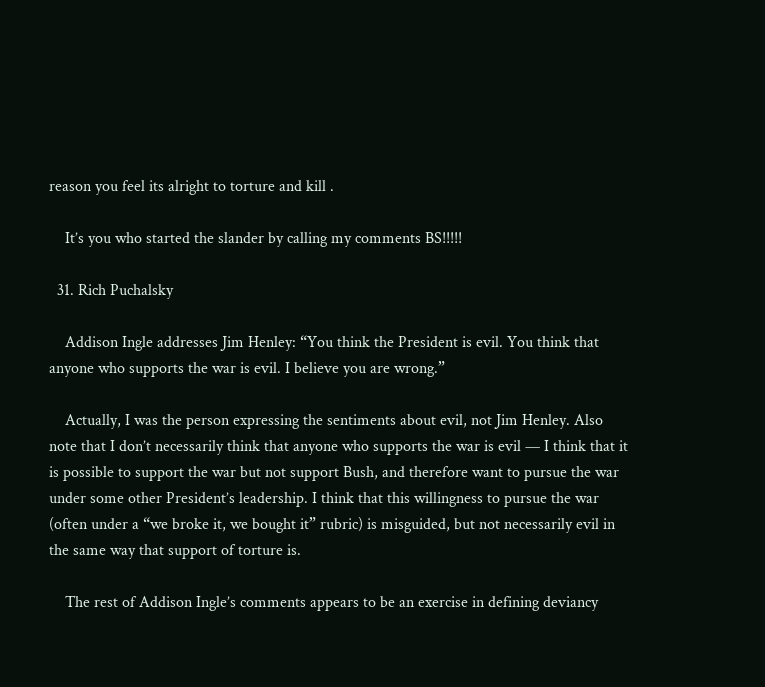reason you feel its alright to torture and kill .

    It’s you who started the slander by calling my comments BS!!!!!

  31. Rich Puchalsky

    Addison Ingle addresses Jim Henley: “You think the President is evil. You think that anyone who supports the war is evil. I believe you are wrong.”

    Actually, I was the person expressing the sentiments about evil, not Jim Henley. Also note that I don’t necessarily think that anyone who supports the war is evil — I think that it is possible to support the war but not support Bush, and therefore want to pursue the war under some other President’s leadership. I think that this willingness to pursue the war (often under a “we broke it, we bought it” rubric) is misguided, but not necessarily evil in the same way that support of torture is.

    The rest of Addison Ingle’s comments appears to be an exercise in defining deviancy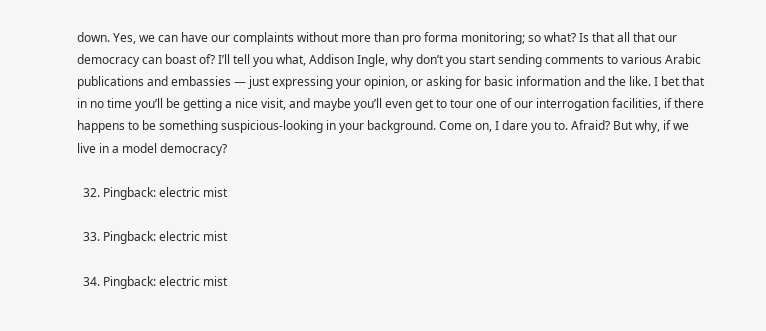down. Yes, we can have our complaints without more than pro forma monitoring; so what? Is that all that our democracy can boast of? I’ll tell you what, Addison Ingle, why don’t you start sending comments to various Arabic publications and embassies — just expressing your opinion, or asking for basic information and the like. I bet that in no time you’ll be getting a nice visit, and maybe you’ll even get to tour one of our interrogation facilities, if there happens to be something suspicious-looking in your background. Come on, I dare you to. Afraid? But why, if we live in a model democracy?

  32. Pingback: electric mist

  33. Pingback: electric mist

  34. Pingback: electric mist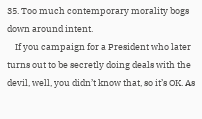35. Too much contemporary morality bogs down around intent.
    If you campaign for a President who later turns out to be secretly doing deals with the devil, well, you didn’t know that, so it’s OK. As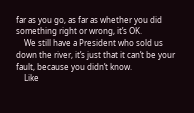far as you go, as far as whether you did something right or wrong, it’s OK.
    We still have a President who sold us down the river, it’s just that it can’t be your fault, because you didn’t know.
    Like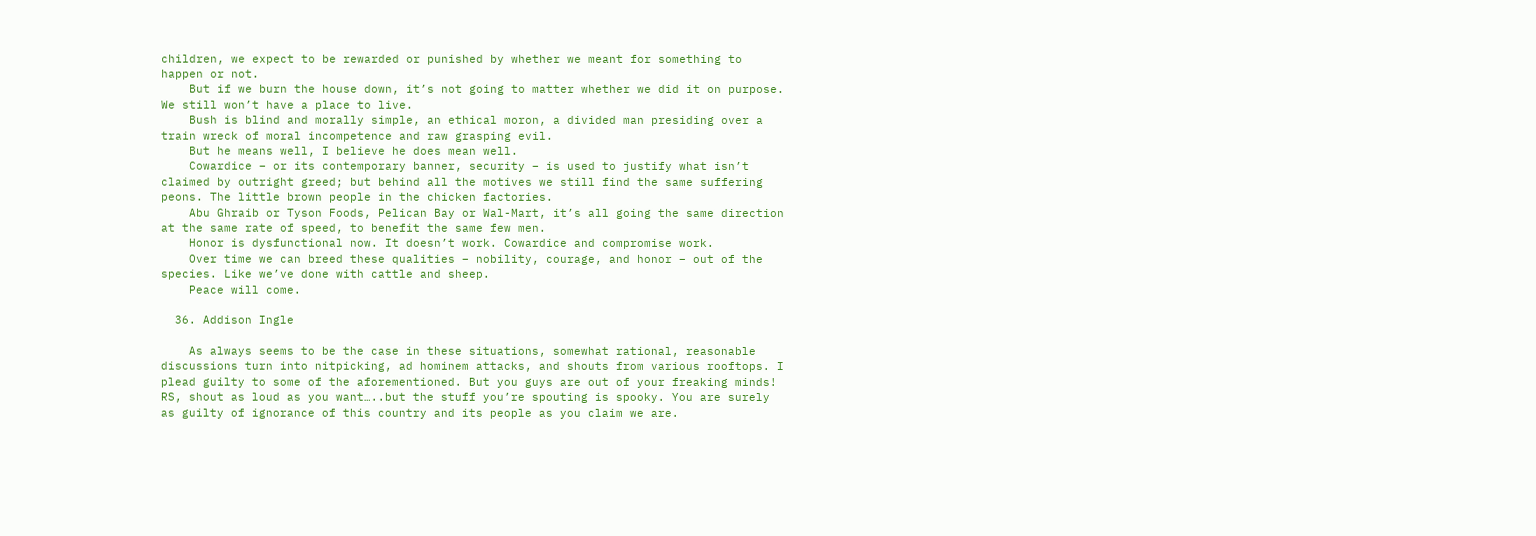children, we expect to be rewarded or punished by whether we meant for something to happen or not.
    But if we burn the house down, it’s not going to matter whether we did it on purpose. We still won’t have a place to live.
    Bush is blind and morally simple, an ethical moron, a divided man presiding over a train wreck of moral incompetence and raw grasping evil.
    But he means well, I believe he does mean well.
    Cowardice – or its contemporary banner, security – is used to justify what isn’t claimed by outright greed; but behind all the motives we still find the same suffering peons. The little brown people in the chicken factories.
    Abu Ghraib or Tyson Foods, Pelican Bay or Wal-Mart, it’s all going the same direction at the same rate of speed, to benefit the same few men.
    Honor is dysfunctional now. It doesn’t work. Cowardice and compromise work.
    Over time we can breed these qualities – nobility, courage, and honor – out of the species. Like we’ve done with cattle and sheep.
    Peace will come.

  36. Addison Ingle

    As always seems to be the case in these situations, somewhat rational, reasonable discussions turn into nitpicking, ad hominem attacks, and shouts from various rooftops. I plead guilty to some of the aforementioned. But you guys are out of your freaking minds! RS, shout as loud as you want…..but the stuff you’re spouting is spooky. You are surely as guilty of ignorance of this country and its people as you claim we are.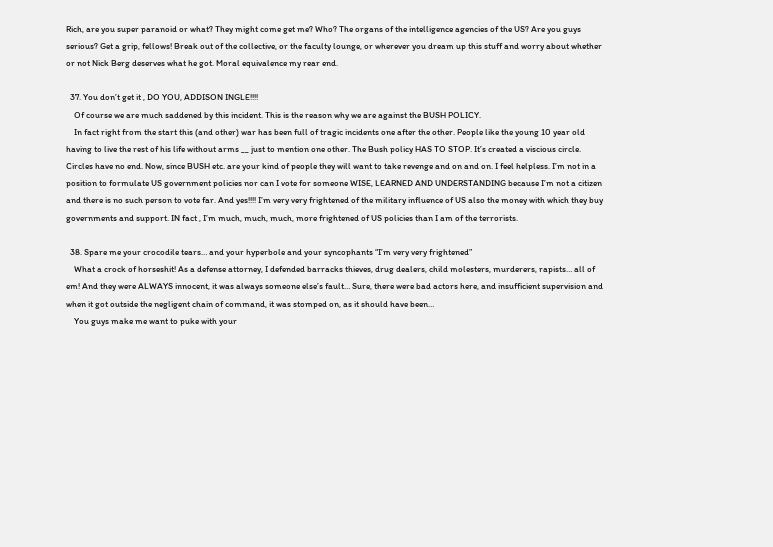Rich, are you super paranoid or what? They might come get me? Who? The organs of the intelligence agencies of the US? Are you guys serious? Get a grip, fellows! Break out of the collective, or the faculty lounge, or wherever you dream up this stuff and worry about whether or not Nick Berg deserves what he got. Moral equivalence my rear end.

  37. You don’t get it , DO YOU, ADDISON INGLE!!!!
    Of course we are much saddened by this incident. This is the reason why we are against the BUSH POLICY.
    In fact right from the start this (and other) war has been full of tragic incidents one after the other. People like the young 10 year old having to live the rest of his life without arms __ just to mention one other. The Bush policy HAS TO STOP. It’s created a viscious circle. Circles have no end. Now, since BUSH etc. are your kind of people they will want to take revenge and on and on. I feel helpless. I’m not in a position to formulate US government policies nor can I vote for someone WISE, LEARNED AND UNDERSTANDING because I’m not a citizen and there is no such person to vote far. And yes!!!! I’m very very frightened of the military influence of US also the money with which they buy governments and support. IN fact , I’m much, much, much, more frightened of US policies than I am of the terrorists.

  38. Spare me your crocodile tears… and your hyperbole and your syncophants “I’m very very frightened”
    What a crock of horseshit! As a defense attorney, I defended barracks thieves, drug dealers, child molesters, murderers, rapists… all of em! And they were ALWAYS innocent, it was always someone else’s fault… Sure, there were bad actors here, and insufficient supervision and when it got outside the negligent chain of command, it was stomped on, as it should have been…
    You guys make me want to puke with your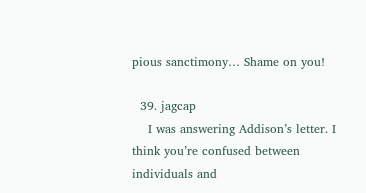pious sanctimony… Shame on you!

  39. jagcap
    I was answering Addison’s letter. I think you’re confused between individuals and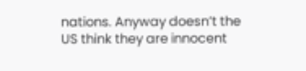nations. Anyway doesn’t the US think they are innocent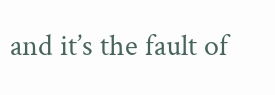and it’s the fault of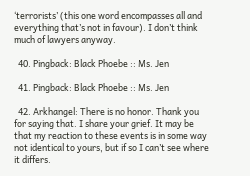‘terrorists’ (this one word encompasses all and everything that’s not in favour). I don’t think much of lawyers anyway.

  40. Pingback: Black Phoebe :: Ms. Jen

  41. Pingback: Black Phoebe :: Ms. Jen

  42. Arkhangel: There is no honor. Thank you for saying that. I share your grief. It may be that my reaction to these events is in some way not identical to yours, but if so I can’t see where it differs.